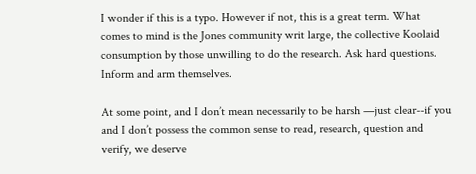I wonder if this is a typo. However if not, this is a great term. What comes to mind is the Jones community writ large, the collective Koolaid consumption by those unwilling to do the research. Ask hard questions. Inform and arm themselves.

At some point, and I don’t mean necessarily to be harsh —just clear--if you and I don’t possess the common sense to read, research, question and verify, we deserve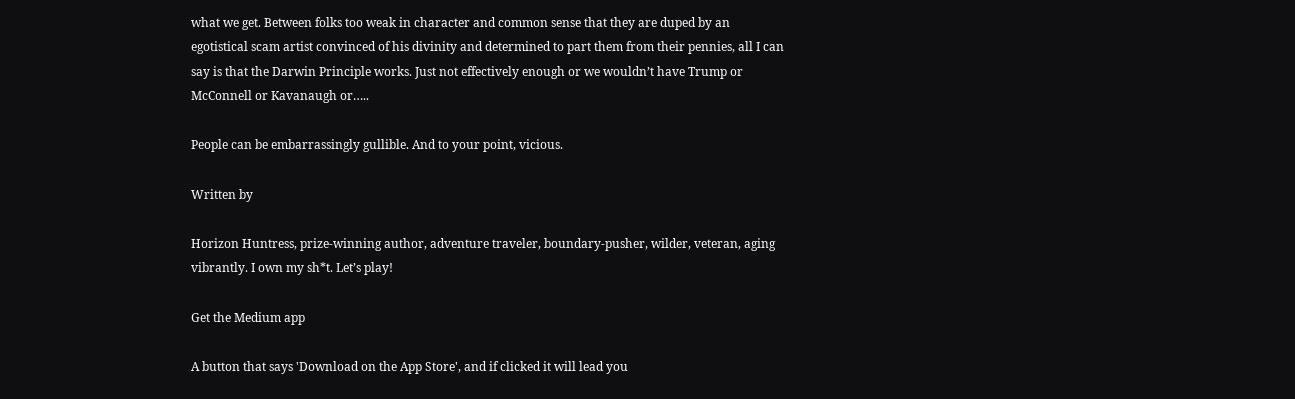what we get. Between folks too weak in character and common sense that they are duped by an egotistical scam artist convinced of his divinity and determined to part them from their pennies, all I can say is that the Darwin Principle works. Just not effectively enough or we wouldn’t have Trump or McConnell or Kavanaugh or…..

People can be embarrassingly gullible. And to your point, vicious.

Written by

Horizon Huntress, prize-winning author, adventure traveler, boundary-pusher, wilder, veteran, aging vibrantly. I own my sh*t. Let’s play!

Get the Medium app

A button that says 'Download on the App Store', and if clicked it will lead you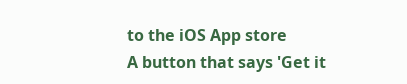to the iOS App store
A button that says 'Get it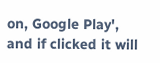on, Google Play', and if clicked it will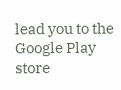lead you to the Google Play store